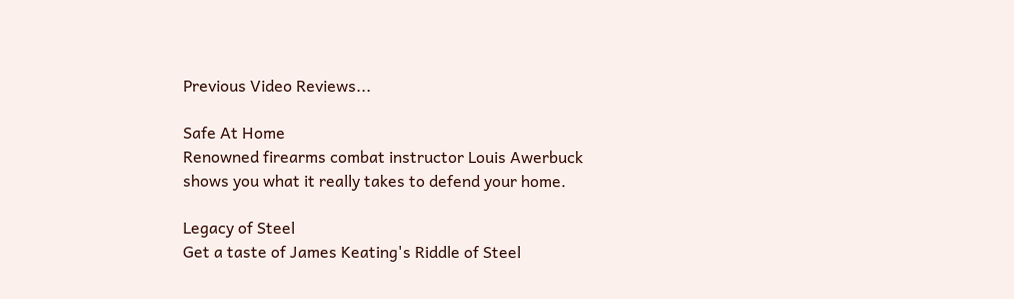Previous Video Reviews...

Safe At Home
Renowned firearms combat instructor Louis Awerbuck shows you what it really takes to defend your home.

Legacy of Steel
Get a taste of James Keating's Riddle of Steel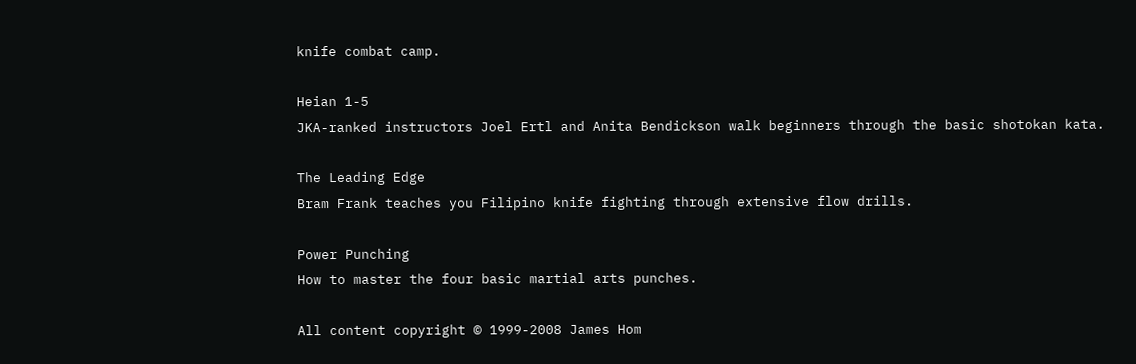knife combat camp.

Heian 1-5
JKA-ranked instructors Joel Ertl and Anita Bendickson walk beginners through the basic shotokan kata.

The Leading Edge
Bram Frank teaches you Filipino knife fighting through extensive flow drills.

Power Punching
How to master the four basic martial arts punches.

All content copyright © 1999-2008 James Hom